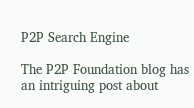P2P Search Engine

The P2P Foundation blog has an intriguing post about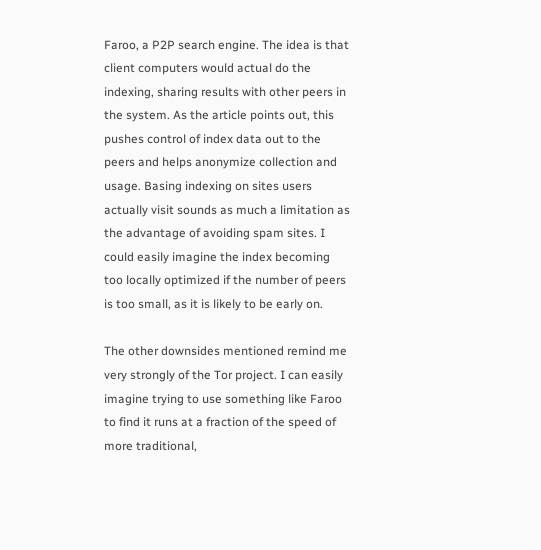Faroo, a P2P search engine. The idea is that client computers would actual do the indexing, sharing results with other peers in the system. As the article points out, this pushes control of index data out to the peers and helps anonymize collection and usage. Basing indexing on sites users actually visit sounds as much a limitation as the advantage of avoiding spam sites. I could easily imagine the index becoming too locally optimized if the number of peers is too small, as it is likely to be early on.

The other downsides mentioned remind me very strongly of the Tor project. I can easily imagine trying to use something like Faroo to find it runs at a fraction of the speed of more traditional,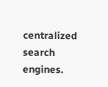centralized search engines.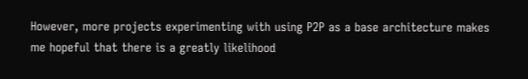However, more projects experimenting with using P2P as a base architecture makes me hopeful that there is a greatly likelihood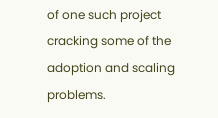of one such project cracking some of the adoption and scaling problems.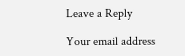Leave a Reply

Your email address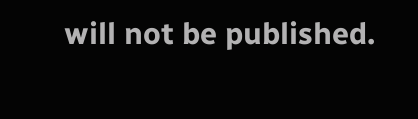will not be published.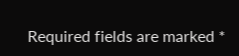Required fields are marked *